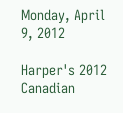Monday, April 9, 2012

Harper's 2012 Canadian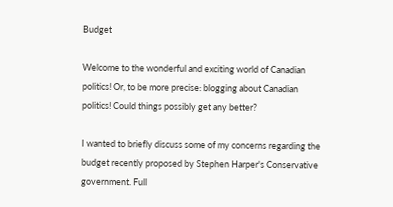Budget

Welcome to the wonderful and exciting world of Canadian politics! Or, to be more precise: blogging about Canadian politics! Could things possibly get any better?

I wanted to briefly discuss some of my concerns regarding the budget recently proposed by Stephen Harper's Conservative government. Full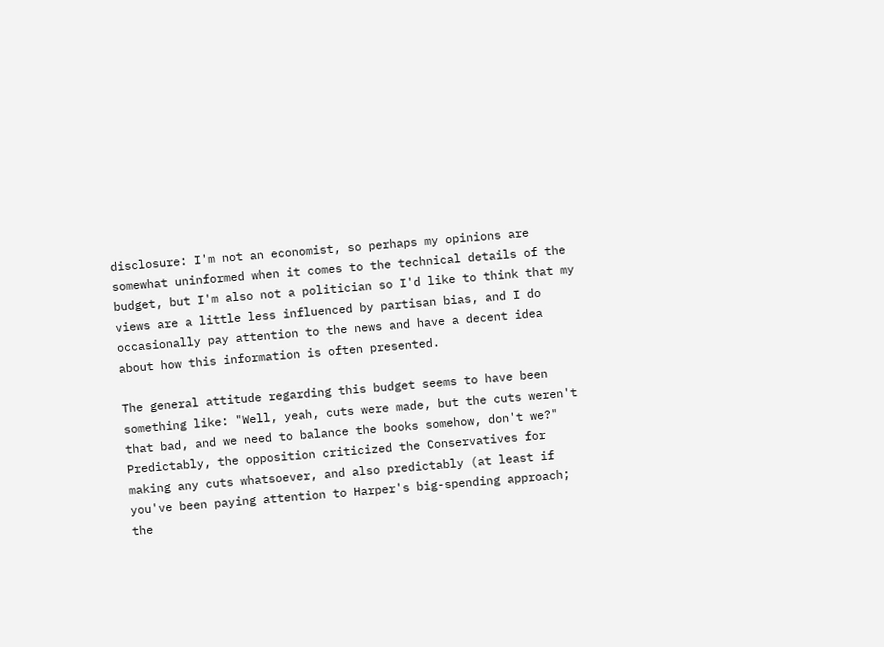disclosure: I'm not an economist, so perhaps my opinions are somewhat uninformed when it comes to the technical details of the budget, but I'm also not a politician so I'd like to think that my views are a little less influenced by partisan bias, and I do occasionally pay attention to the news and have a decent idea about how this information is often presented.

The general attitude regarding this budget seems to have been something like: "Well, yeah, cuts were made, but the cuts weren't that bad, and we need to balance the books somehow, don't we?" Predictably, the opposition criticized the Conservatives for making any cuts whatsoever, and also predictably (at least if you've been paying attention to Harper's big-spending approach; the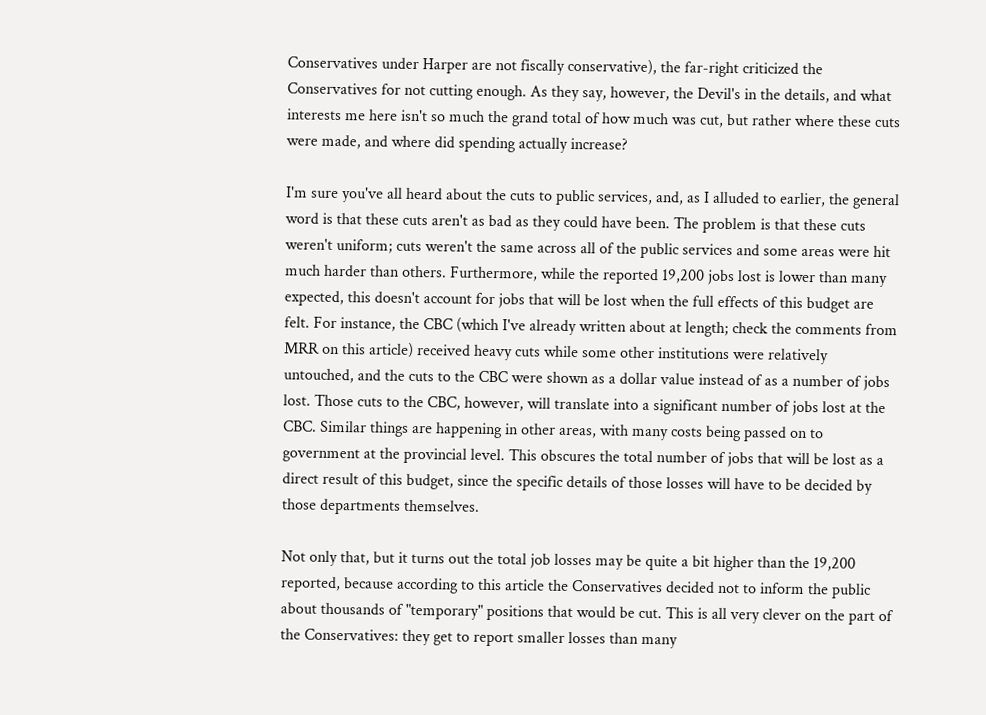Conservatives under Harper are not fiscally conservative), the far-right criticized the Conservatives for not cutting enough. As they say, however, the Devil's in the details, and what interests me here isn't so much the grand total of how much was cut, but rather where these cuts were made, and where did spending actually increase?

I'm sure you've all heard about the cuts to public services, and, as I alluded to earlier, the general word is that these cuts aren't as bad as they could have been. The problem is that these cuts weren't uniform; cuts weren't the same across all of the public services and some areas were hit much harder than others. Furthermore, while the reported 19,200 jobs lost is lower than many expected, this doesn't account for jobs that will be lost when the full effects of this budget are felt. For instance, the CBC (which I've already written about at length; check the comments from MRR on this article) received heavy cuts while some other institutions were relatively untouched, and the cuts to the CBC were shown as a dollar value instead of as a number of jobs lost. Those cuts to the CBC, however, will translate into a significant number of jobs lost at the CBC. Similar things are happening in other areas, with many costs being passed on to government at the provincial level. This obscures the total number of jobs that will be lost as a direct result of this budget, since the specific details of those losses will have to be decided by those departments themselves.

Not only that, but it turns out the total job losses may be quite a bit higher than the 19,200 reported, because according to this article the Conservatives decided not to inform the public about thousands of "temporary" positions that would be cut. This is all very clever on the part of the Conservatives: they get to report smaller losses than many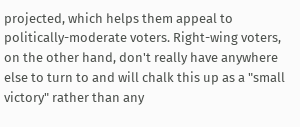projected, which helps them appeal to politically-moderate voters. Right-wing voters, on the other hand, don't really have anywhere else to turn to and will chalk this up as a "small victory" rather than any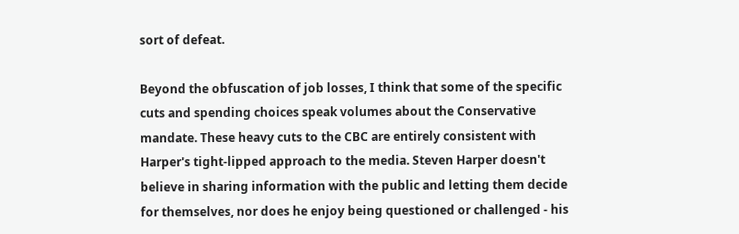sort of defeat.

Beyond the obfuscation of job losses, I think that some of the specific cuts and spending choices speak volumes about the Conservative mandate. These heavy cuts to the CBC are entirely consistent with Harper's tight-lipped approach to the media. Steven Harper doesn't believe in sharing information with the public and letting them decide for themselves, nor does he enjoy being questioned or challenged - his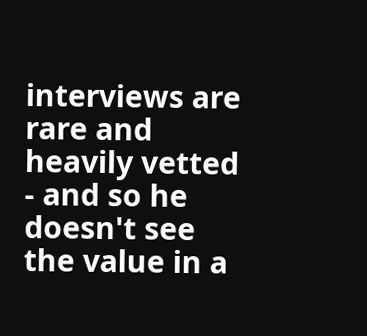interviews are rare and heavily vetted - and so he doesn't see the value in a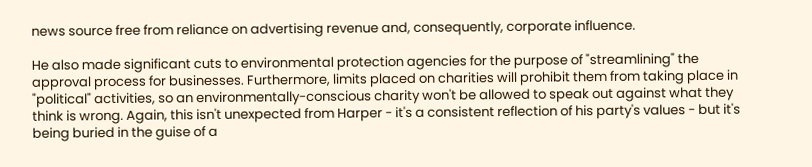news source free from reliance on advertising revenue and, consequently, corporate influence.

He also made significant cuts to environmental protection agencies for the purpose of "streamlining" the approval process for businesses. Furthermore, limits placed on charities will prohibit them from taking place in "political" activities, so an environmentally-conscious charity won't be allowed to speak out against what they think is wrong. Again, this isn't unexpected from Harper - it's a consistent reflection of his party's values - but it's being buried in the guise of a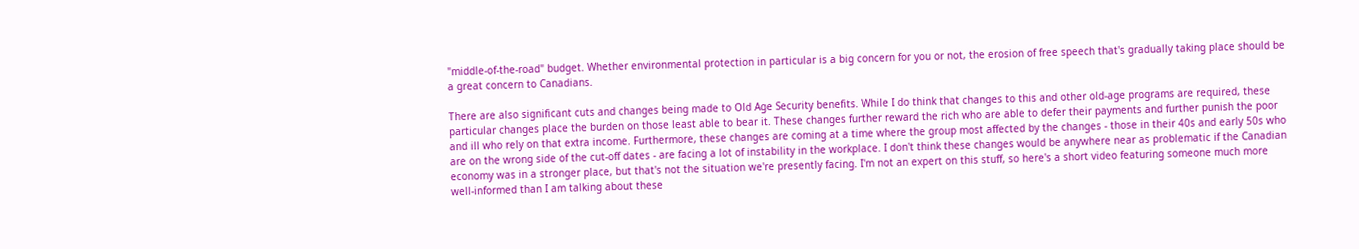"middle-of-the-road" budget. Whether environmental protection in particular is a big concern for you or not, the erosion of free speech that's gradually taking place should be a great concern to Canadians.

There are also significant cuts and changes being made to Old Age Security benefits. While I do think that changes to this and other old-age programs are required, these particular changes place the burden on those least able to bear it. These changes further reward the rich who are able to defer their payments and further punish the poor and ill who rely on that extra income. Furthermore, these changes are coming at a time where the group most affected by the changes - those in their 40s and early 50s who are on the wrong side of the cut-off dates - are facing a lot of instability in the workplace. I don't think these changes would be anywhere near as problematic if the Canadian economy was in a stronger place, but that's not the situation we're presently facing. I'm not an expert on this stuff, so here's a short video featuring someone much more well-informed than I am talking about these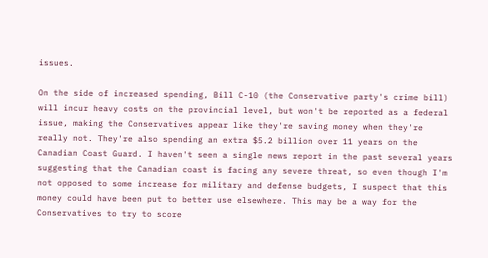issues.

On the side of increased spending, Bill C-10 (the Conservative party's crime bill) will incur heavy costs on the provincial level, but won't be reported as a federal issue, making the Conservatives appear like they're saving money when they're really not. They're also spending an extra $5.2 billion over 11 years on the Canadian Coast Guard. I haven't seen a single news report in the past several years suggesting that the Canadian coast is facing any severe threat, so even though I'm not opposed to some increase for military and defense budgets, I suspect that this money could have been put to better use elsewhere. This may be a way for the Conservatives to try to score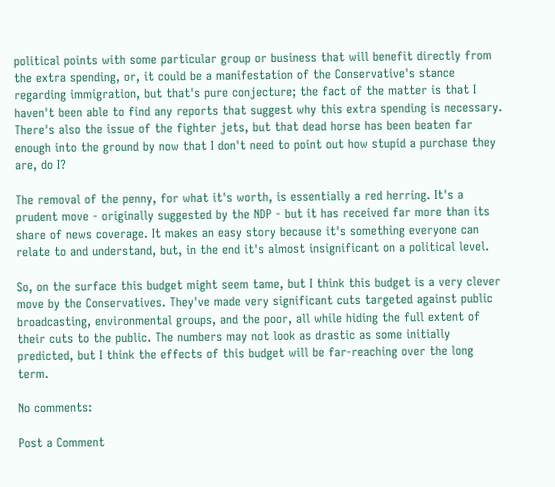political points with some particular group or business that will benefit directly from the extra spending, or, it could be a manifestation of the Conservative's stance regarding immigration, but that's pure conjecture; the fact of the matter is that I haven't been able to find any reports that suggest why this extra spending is necessary. There's also the issue of the fighter jets, but that dead horse has been beaten far enough into the ground by now that I don't need to point out how stupid a purchase they are, do I?

The removal of the penny, for what it's worth, is essentially a red herring. It's a prudent move - originally suggested by the NDP - but it has received far more than its share of news coverage. It makes an easy story because it's something everyone can relate to and understand, but, in the end it's almost insignificant on a political level.

So, on the surface this budget might seem tame, but I think this budget is a very clever move by the Conservatives. They've made very significant cuts targeted against public broadcasting, environmental groups, and the poor, all while hiding the full extent of their cuts to the public. The numbers may not look as drastic as some initially predicted, but I think the effects of this budget will be far-reaching over the long term.

No comments:

Post a Comment